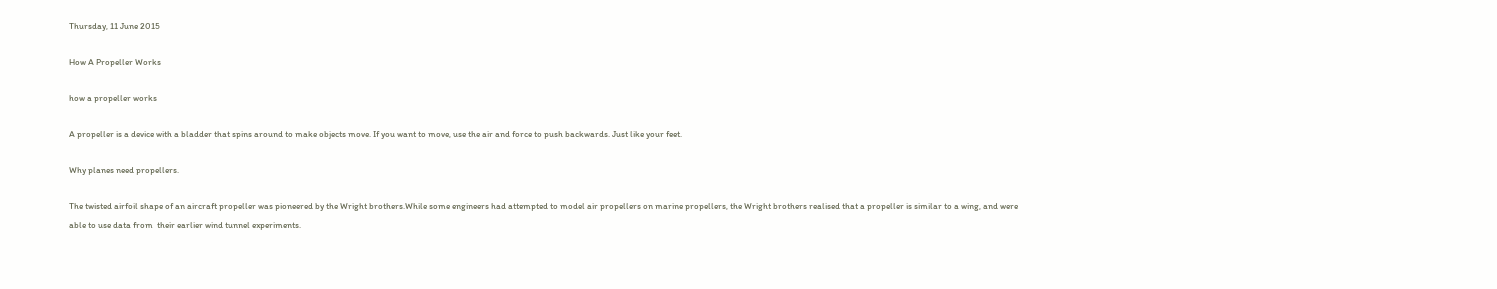Thursday, 11 June 2015

How A Propeller Works

how a propeller works

A propeller is a device with a bladder that spins around to make objects move. If you want to move, use the air and force to push backwards. Just like your feet.

Why planes need propellers.

The twisted airfoil shape of an aircraft propeller was pioneered by the Wright brothers.While some engineers had attempted to model air propellers on marine propellers, the Wright brothers realised that a propeller is similar to a wing, and were able to use data from  their earlier wind tunnel experiments.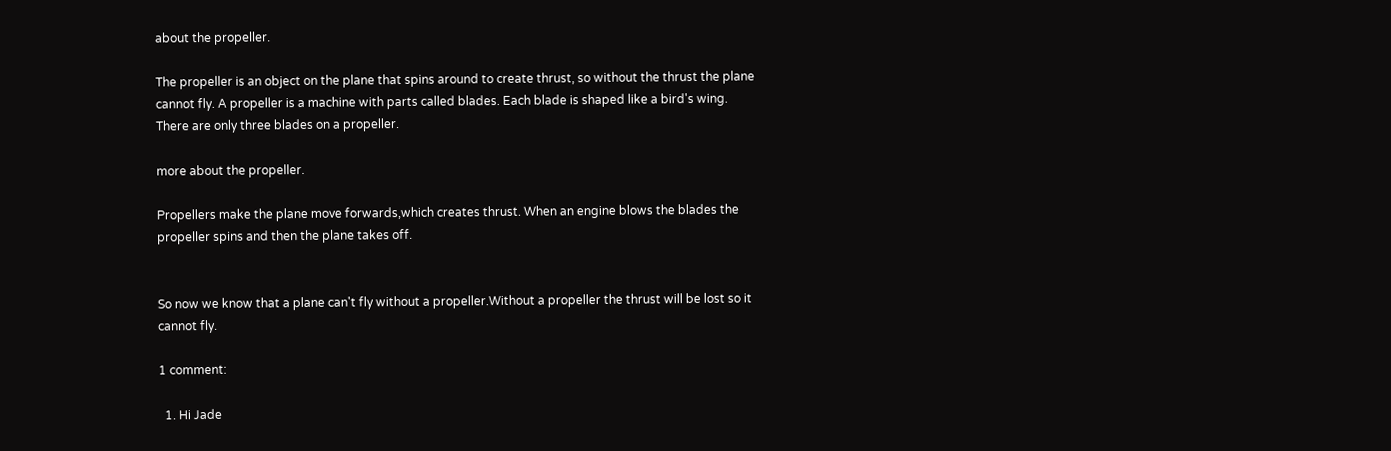about the propeller.

The propeller is an object on the plane that spins around to create thrust, so without the thrust the plane cannot fly. A propeller is a machine with parts called blades. Each blade is shaped like a bird's wing. There are only three blades on a propeller.

more about the propeller.

Propellers make the plane move forwards,which creates thrust. When an engine blows the blades the propeller spins and then the plane takes off.


So now we know that a plane can't fly without a propeller.Without a propeller the thrust will be lost so it cannot fly.

1 comment:

  1. Hi Jade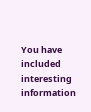You have included interesting information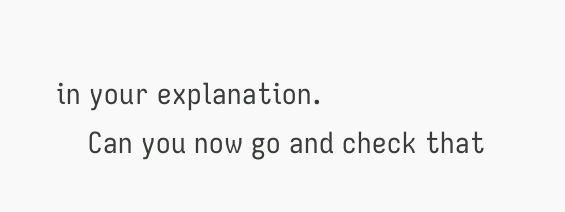in your explanation.
    Can you now go and check that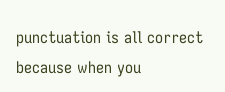punctuation is all correct because when you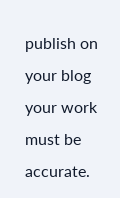publish on your blog your work must be accurate.